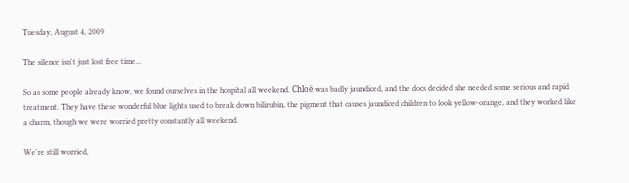Tuesday, August 4, 2009

The silence isn't just lost free time...

So as some people already know, we found ourselves in the hospital all weekend. Chloë was badly jaundiced, and the docs decided she needed some serious and rapid treatment. They have these wonderful blue lights used to break down bilirubin, the pigment that causes jaundiced children to look yellow-orange, and they worked like a charm, though we were worried pretty constantly all weekend.

We're still worried,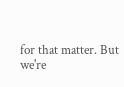for that matter. But we're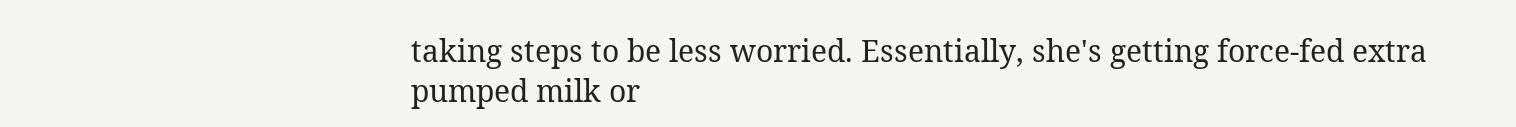taking steps to be less worried. Essentially, she's getting force-fed extra pumped milk or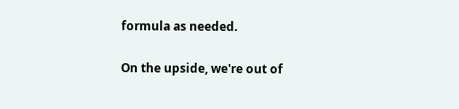formula as needed.

On the upside, we're out of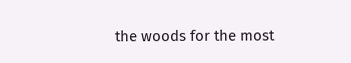the woods for the most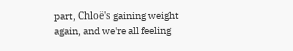part, Chloë's gaining weight again, and we're all feeling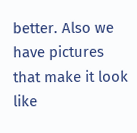better. Also we have pictures that make it look like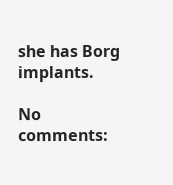she has Borg implants.

No comments: